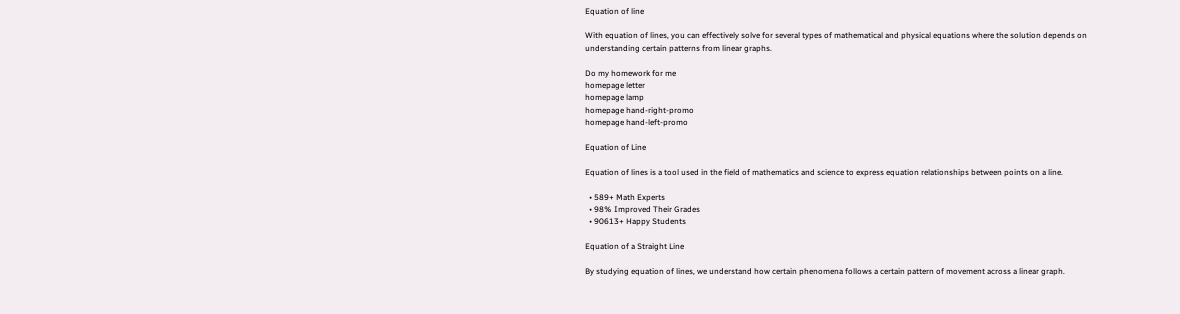Equation of line

With equation of lines, you can effectively solve for several types of mathematical and physical equations where the solution depends on understanding certain patterns from linear graphs.

Do my homework for me
homepage letter
homepage lamp
homepage hand-right-promo
homepage hand-left-promo

Equation of Line

Equation of lines is a tool used in the field of mathematics and science to express equation relationships between points on a line.

  • 589+ Math Experts
  • 98% Improved Their Grades
  • 90613+ Happy Students

Equation of a Straight Line

By studying equation of lines, we understand how certain phenomena follows a certain pattern of movement across a linear graph.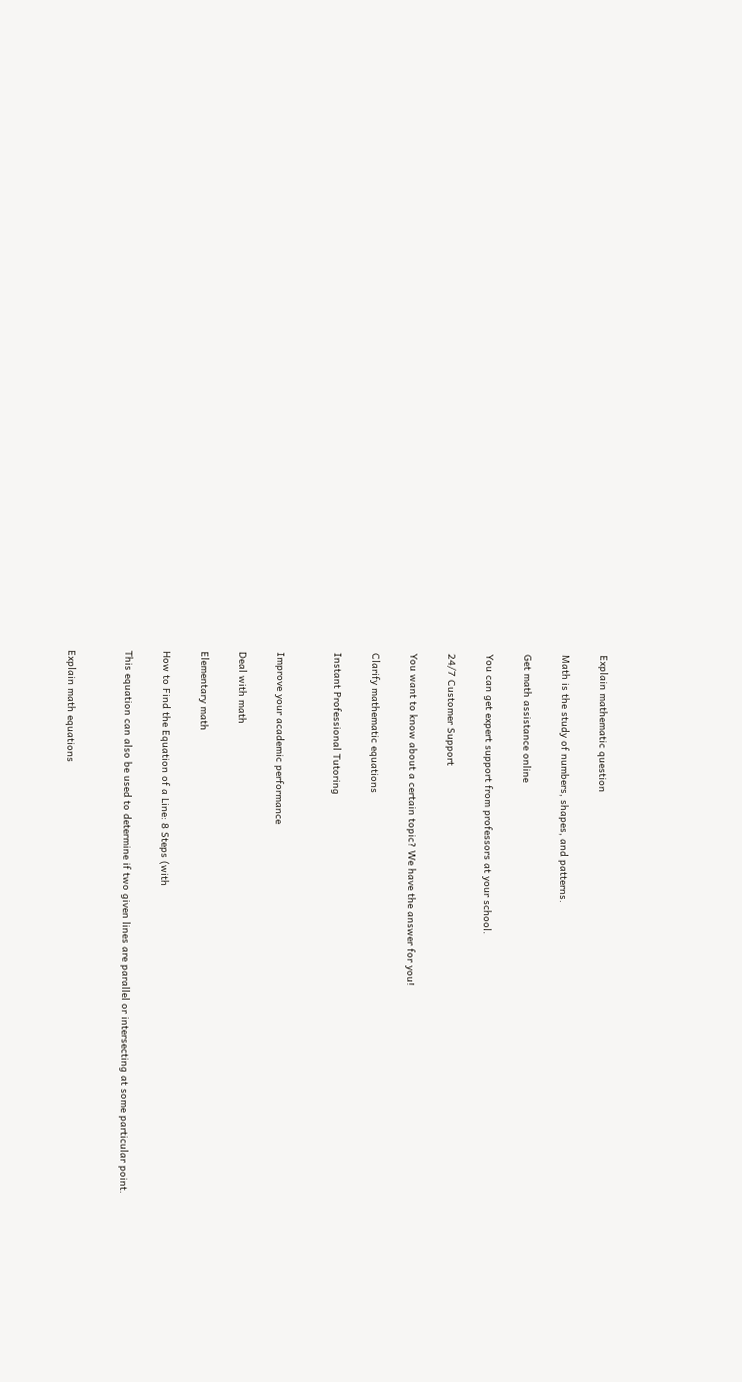Explain mathematic question

Math is the study of numbers, shapes, and patterns.

Get math assistance online

You can get expert support from professors at your school.

24/7 Customer Support

You want to know about a certain topic? We have the answer for you!

Clarify mathematic equations

Instant Professional Tutoring


Improve your academic performance

Deal with math

Elementary math

How to Find the Equation of a Line: 8 Steps (with

This equation can also be used to determine if two given lines are parallel or intersecting at some particular point.


Explain math equations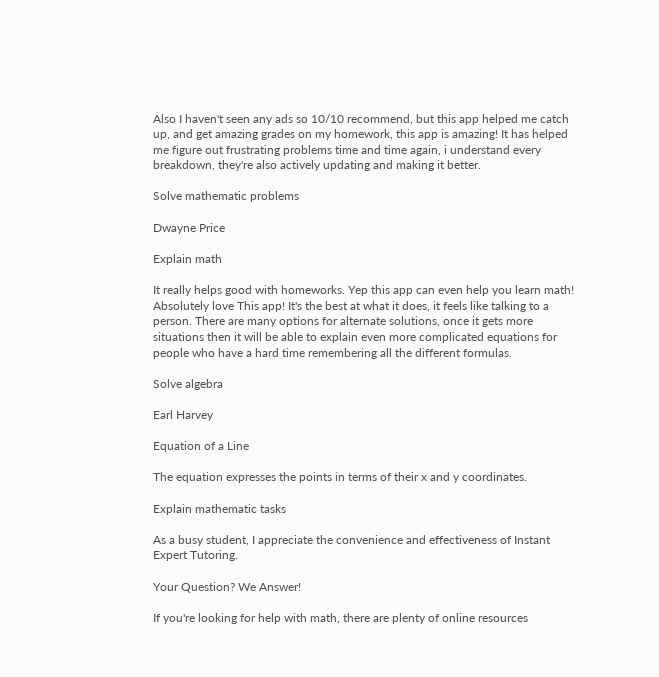Also I haven't seen any ads so 10/10 recommend, but this app helped me catch up, and get amazing grades on my homework, this app is amazing! It has helped me figure out frustrating problems time and time again, i understand every breakdown, they're also actively updating and making it better.

Solve mathematic problems

Dwayne Price

Explain math

It really helps good with homeworks. Yep this app can even help you learn math! Absolutely love This app! It's the best at what it does, it feels like talking to a person. There are many options for alternate solutions, once it gets more situations then it will be able to explain even more complicated equations for people who have a hard time remembering all the different formulas.

Solve algebra

Earl Harvey

Equation of a Line

The equation expresses the points in terms of their x and y coordinates.

Explain mathematic tasks

As a busy student, I appreciate the convenience and effectiveness of Instant Expert Tutoring.

Your Question? We Answer!

If you're looking for help with math, there are plenty of online resources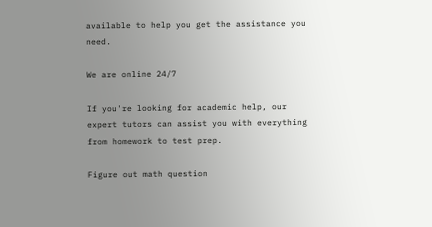available to help you get the assistance you need.

We are online 24/7

If you're looking for academic help, our expert tutors can assist you with everything from homework to test prep.

Figure out math question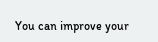You can improve your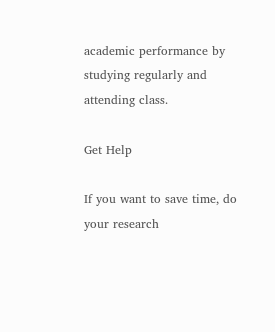academic performance by studying regularly and attending class.

Get Help

If you want to save time, do your research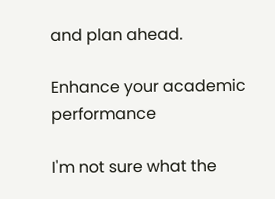and plan ahead.

Enhance your academic performance

I'm not sure what the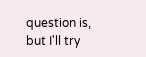question is, but I'll try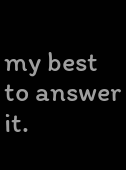my best to answer it.